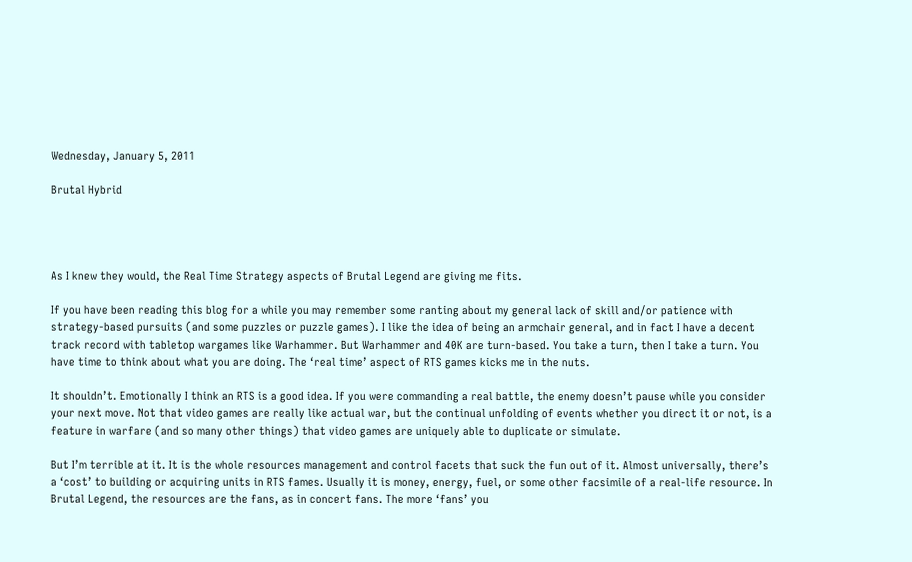Wednesday, January 5, 2011

Brutal Hybrid




As I knew they would, the Real Time Strategy aspects of Brutal Legend are giving me fits.

If you have been reading this blog for a while you may remember some ranting about my general lack of skill and/or patience with strategy-based pursuits (and some puzzles or puzzle games). I like the idea of being an armchair general, and in fact I have a decent track record with tabletop wargames like Warhammer. But Warhammer and 40K are turn-based. You take a turn, then I take a turn. You have time to think about what you are doing. The ‘real time’ aspect of RTS games kicks me in the nuts.

It shouldn’t. Emotionally I think an RTS is a good idea. If you were commanding a real battle, the enemy doesn’t pause while you consider your next move. Not that video games are really like actual war, but the continual unfolding of events whether you direct it or not, is a feature in warfare (and so many other things) that video games are uniquely able to duplicate or simulate.

But I’m terrible at it. It is the whole resources management and control facets that suck the fun out of it. Almost universally, there’s a ‘cost’ to building or acquiring units in RTS fames. Usually it is money, energy, fuel, or some other facsimile of a real-life resource. In Brutal Legend, the resources are the fans, as in concert fans. The more ‘fans’ you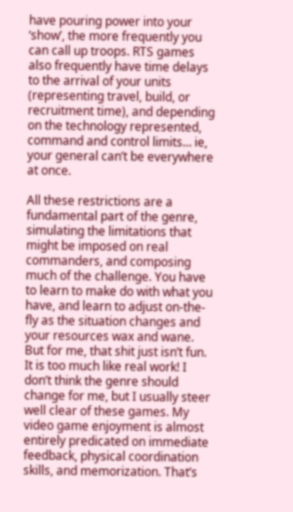have pouring power into your ‘show’, the more frequently you can call up troops. RTS games also frequently have time delays to the arrival of your units (representing travel, build, or recruitment time), and depending on the technology represented, command and control limits… ie, your general can’t be everywhere at once.

All these restrictions are a fundamental part of the genre, simulating the limitations that might be imposed on real commanders, and composing much of the challenge. You have to learn to make do with what you have, and learn to adjust on-the-fly as the situation changes and your resources wax and wane. But for me, that shit just isn’t fun. It is too much like real work! I don’t think the genre should change for me, but I usually steer well clear of these games. My video game enjoyment is almost entirely predicated on immediate feedback, physical coordination skills, and memorization. That’s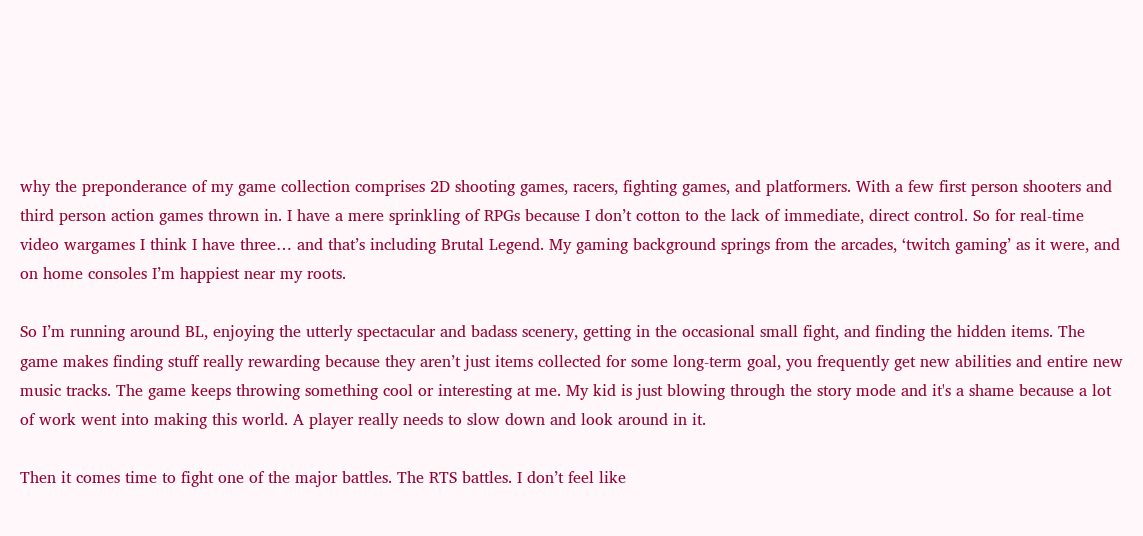why the preponderance of my game collection comprises 2D shooting games, racers, fighting games, and platformers. With a few first person shooters and third person action games thrown in. I have a mere sprinkling of RPGs because I don’t cotton to the lack of immediate, direct control. So for real-time video wargames I think I have three… and that’s including Brutal Legend. My gaming background springs from the arcades, ‘twitch gaming’ as it were, and on home consoles I’m happiest near my roots.

So I’m running around BL, enjoying the utterly spectacular and badass scenery, getting in the occasional small fight, and finding the hidden items. The game makes finding stuff really rewarding because they aren’t just items collected for some long-term goal, you frequently get new abilities and entire new music tracks. The game keeps throwing something cool or interesting at me. My kid is just blowing through the story mode and it's a shame because a lot of work went into making this world. A player really needs to slow down and look around in it.

Then it comes time to fight one of the major battles. The RTS battles. I don’t feel like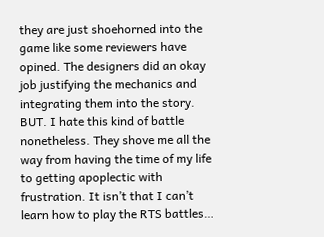they are just shoehorned into the game like some reviewers have opined. The designers did an okay job justifying the mechanics and integrating them into the story. BUT. I hate this kind of battle nonetheless. They shove me all the way from having the time of my life to getting apoplectic with frustration. It isn’t that I can’t learn how to play the RTS battles…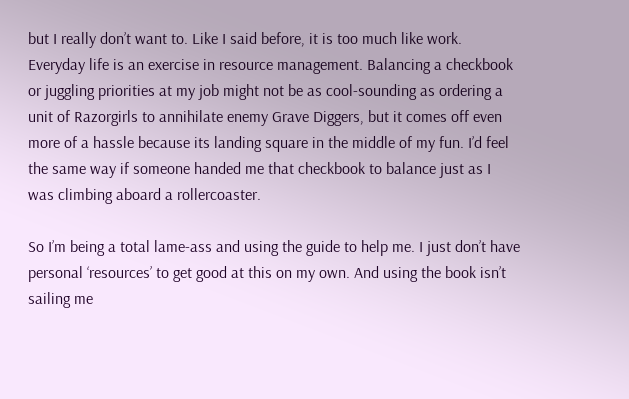but I really don’t want to. Like I said before, it is too much like work. Everyday life is an exercise in resource management. Balancing a checkbook or juggling priorities at my job might not be as cool-sounding as ordering a unit of Razorgirls to annihilate enemy Grave Diggers, but it comes off even more of a hassle because its landing square in the middle of my fun. I’d feel the same way if someone handed me that checkbook to balance just as I was climbing aboard a rollercoaster.

So I’m being a total lame-ass and using the guide to help me. I just don’t have personal ‘resources’ to get good at this on my own. And using the book isn’t sailing me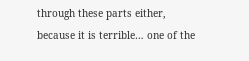through these parts either, because it is terrible… one of the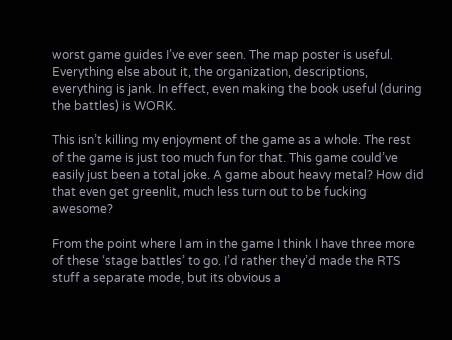worst game guides I’ve ever seen. The map poster is useful. Everything else about it, the organization, descriptions, everything is jank. In effect, even making the book useful (during the battles) is WORK.

This isn’t killing my enjoyment of the game as a whole. The rest of the game is just too much fun for that. This game could’ve easily just been a total joke. A game about heavy metal? How did that even get greenlit, much less turn out to be fucking awesome?

From the point where I am in the game I think I have three more of these ‘stage battles’ to go. I’d rather they’d made the RTS stuff a separate mode, but its obvious a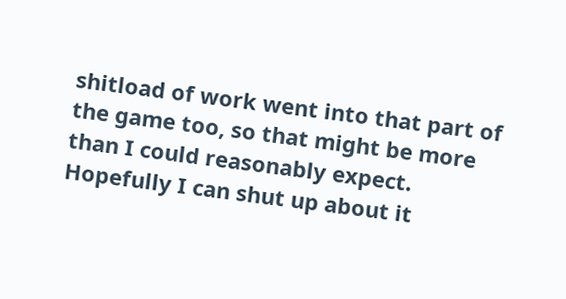shitload of work went into that part of the game too, so that might be more than I could reasonably expect. Hopefully I can shut up about it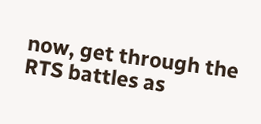now, get through the RTS battles as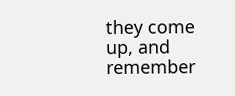they come up, and remember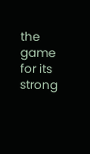the game for its strong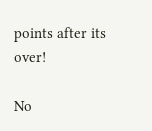points after its over!

No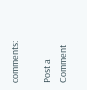comments:

Post a Comment